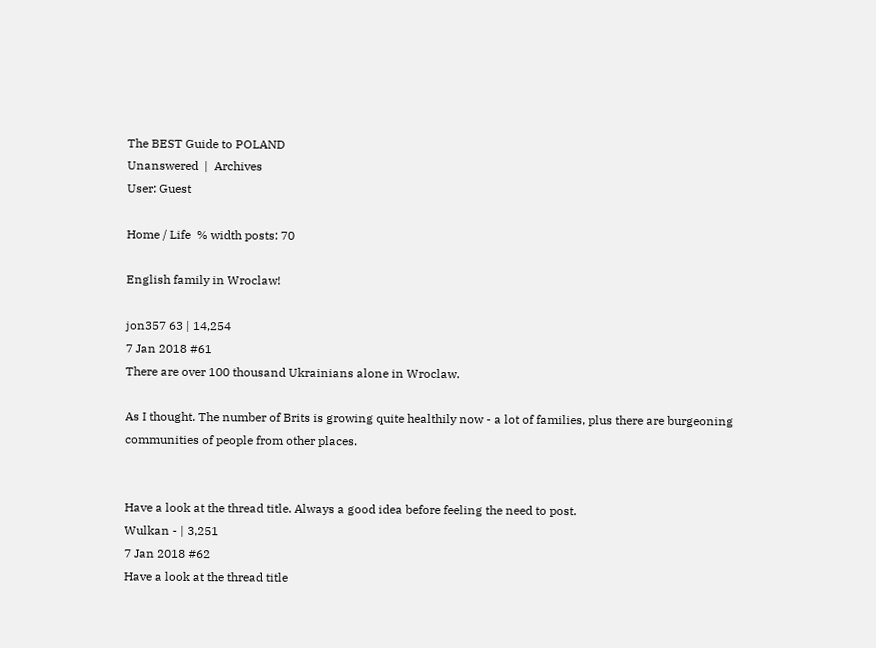The BEST Guide to POLAND
Unanswered  |  Archives
User: Guest

Home / Life  % width posts: 70

English family in Wroclaw!

jon357 63 | 14,254
7 Jan 2018 #61
There are over 100 thousand Ukrainians alone in Wroclaw.

As I thought. The number of Brits is growing quite healthily now - a lot of families, plus there are burgeoning communities of people from other places.


Have a look at the thread title. Always a good idea before feeling the need to post.
Wulkan - | 3,251
7 Jan 2018 #62
Have a look at the thread title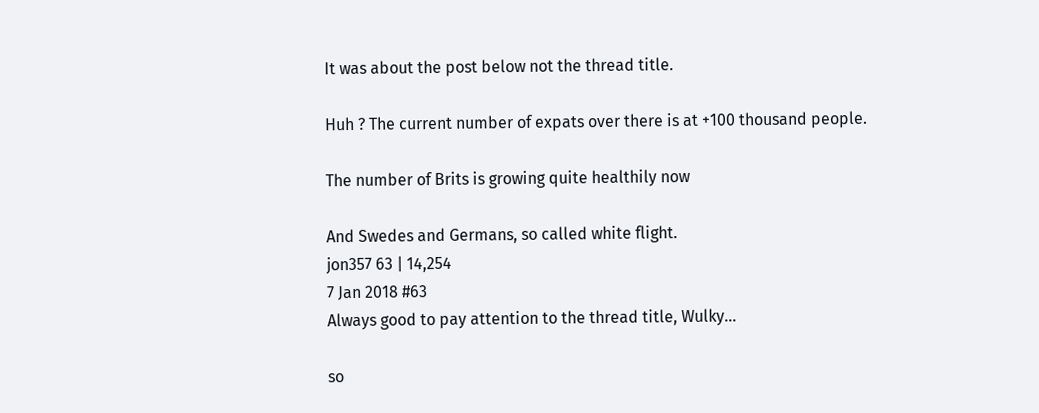It was about the post below not the thread title.

Huh ? The current number of expats over there is at +100 thousand people.

The number of Brits is growing quite healthily now

And Swedes and Germans, so called white flight.
jon357 63 | 14,254
7 Jan 2018 #63
Always good to pay attention to the thread title, Wulky...

so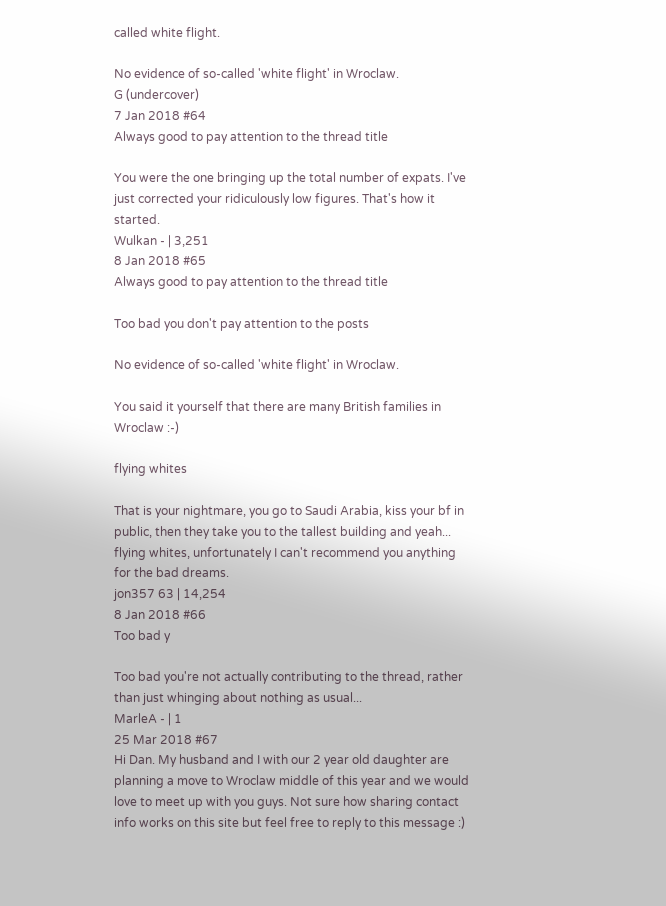called white flight.

No evidence of so-called 'white flight' in Wroclaw.
G (undercover)
7 Jan 2018 #64
Always good to pay attention to the thread title

You were the one bringing up the total number of expats. I've just corrected your ridiculously low figures. That's how it started.
Wulkan - | 3,251
8 Jan 2018 #65
Always good to pay attention to the thread title

Too bad you don't pay attention to the posts

No evidence of so-called 'white flight' in Wroclaw.

You said it yourself that there are many British families in Wroclaw :-)

flying whites

That is your nightmare, you go to Saudi Arabia, kiss your bf in public, then they take you to the tallest building and yeah... flying whites, unfortunately I can't recommend you anything for the bad dreams.
jon357 63 | 14,254
8 Jan 2018 #66
Too bad y

Too bad you're not actually contributing to the thread, rather than just whinging about nothing as usual...
MarleA - | 1
25 Mar 2018 #67
Hi Dan. My husband and I with our 2 year old daughter are planning a move to Wroclaw middle of this year and we would love to meet up with you guys. Not sure how sharing contact info works on this site but feel free to reply to this message :)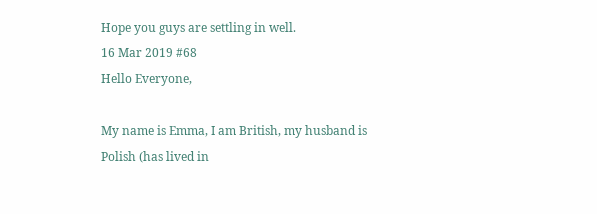Hope you guys are settling in well.
16 Mar 2019 #68
Hello Everyone,

My name is Emma, I am British, my husband is Polish (has lived in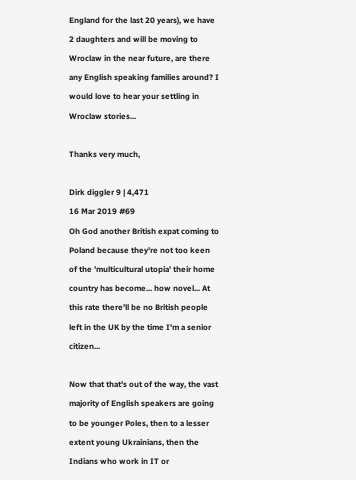England for the last 20 years), we have 2 daughters and will be moving to Wroclaw in the near future, are there any English speaking families around? I would love to hear your settling in Wroclaw stories...

Thanks very much,

Dirk diggler 9 | 4,471
16 Mar 2019 #69
Oh God another British expat coming to Poland because they're not too keen of the 'multicultural utopia' their home country has become... how novel... At this rate there'll be no British people left in the UK by the time I'm a senior citizen...

Now that that's out of the way, the vast majority of English speakers are going to be younger Poles, then to a lesser extent young Ukrainians, then the Indians who work in IT or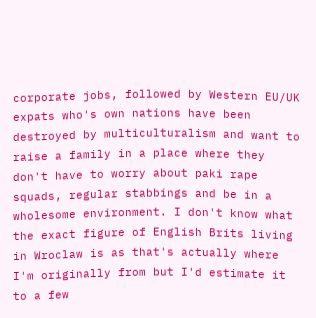corporate jobs, followed by Western EU/UK expats who's own nations have been destroyed by multiculturalism and want to raise a family in a place where they don't have to worry about paki rape squads, regular stabbings and be in a wholesome environment. I don't know what the exact figure of English Brits living in Wroclaw is as that's actually where I'm originally from but I'd estimate it to a few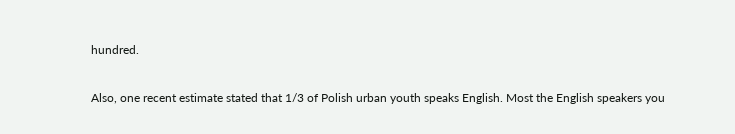hundred.

Also, one recent estimate stated that 1/3 of Polish urban youth speaks English. Most the English speakers you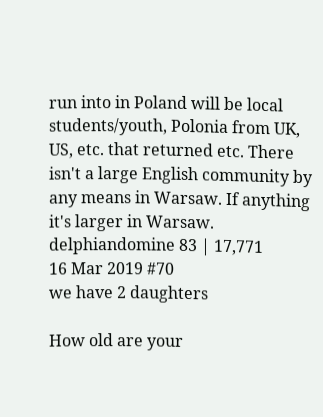run into in Poland will be local students/youth, Polonia from UK, US, etc. that returned etc. There isn't a large English community by any means in Warsaw. If anything it's larger in Warsaw.
delphiandomine 83 | 17,771
16 Mar 2019 #70
we have 2 daughters

How old are your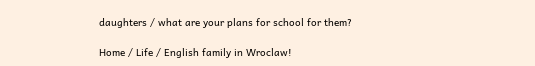daughters / what are your plans for school for them?

Home / Life / English family in Wroclaw!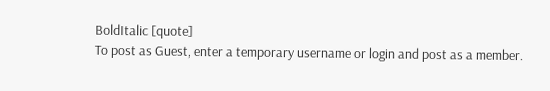BoldItalic [quote]
To post as Guest, enter a temporary username or login and post as a member.